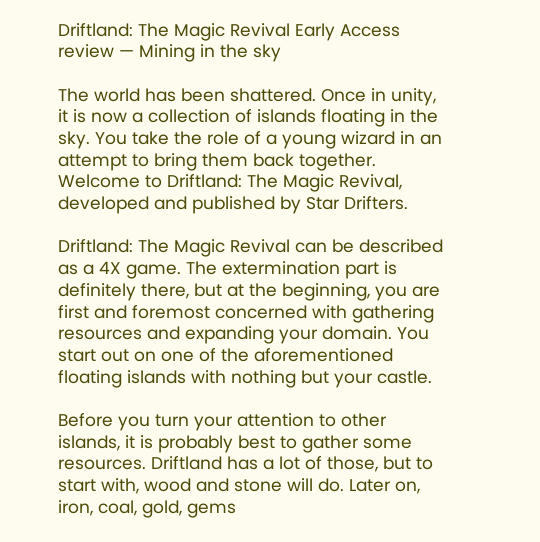Driftland: The Magic Revival Early Access review — Mining in the sky

The world has been shattered. Once in unity, it is now a collection of islands floating in the sky. You take the role of a young wizard in an attempt to bring them back together. Welcome to Driftland: The Magic Revival, developed and published by Star Drifters.

Driftland: The Magic Revival can be described as a 4X game. The extermination part is definitely there, but at the beginning, you are first and foremost concerned with gathering resources and expanding your domain. You start out on one of the aforementioned floating islands with nothing but your castle.

Before you turn your attention to other islands, it is probably best to gather some resources. Driftland has a lot of those, but to start with, wood and stone will do. Later on, iron, coal, gold, gems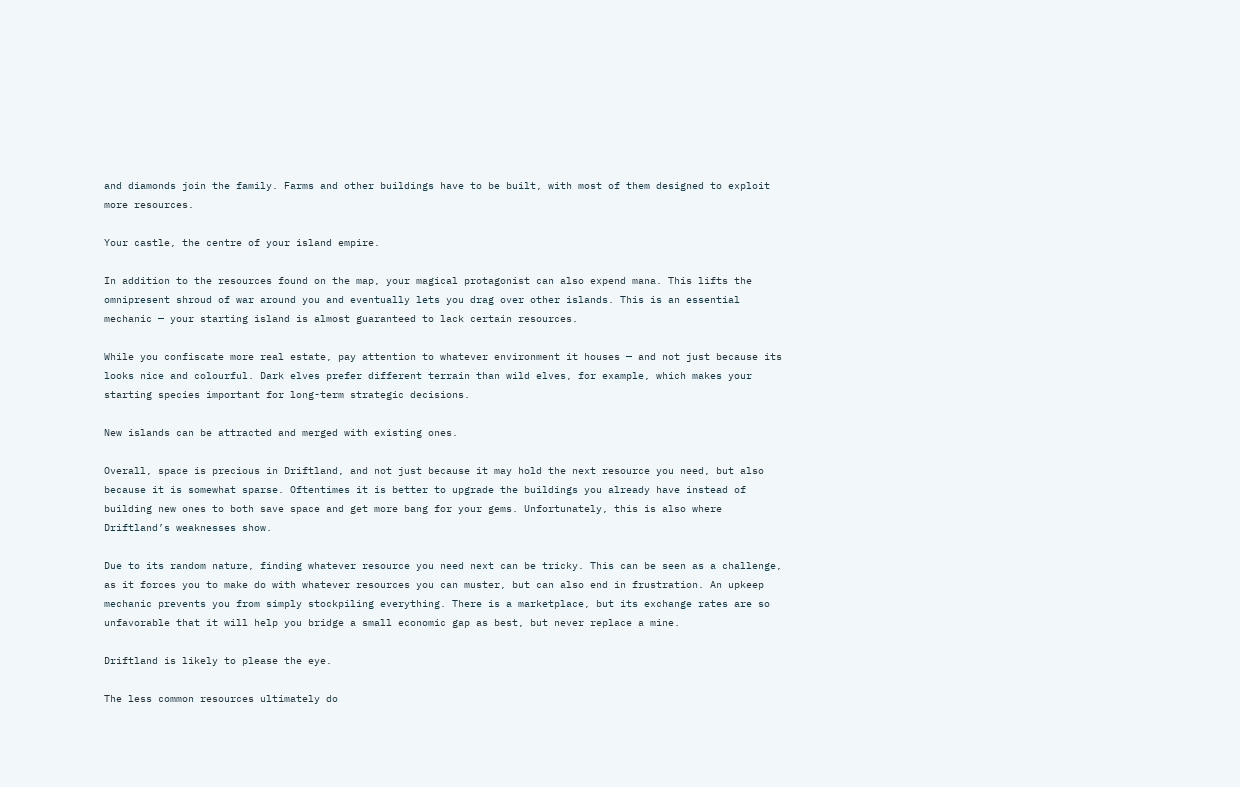and diamonds join the family. Farms and other buildings have to be built, with most of them designed to exploit more resources.

Your castle, the centre of your island empire.

In addition to the resources found on the map, your magical protagonist can also expend mana. This lifts the omnipresent shroud of war around you and eventually lets you drag over other islands. This is an essential mechanic — your starting island is almost guaranteed to lack certain resources.

While you confiscate more real estate, pay attention to whatever environment it houses — and not just because its looks nice and colourful. Dark elves prefer different terrain than wild elves, for example, which makes your starting species important for long-term strategic decisions.

New islands can be attracted and merged with existing ones.

Overall, space is precious in Driftland, and not just because it may hold the next resource you need, but also because it is somewhat sparse. Oftentimes it is better to upgrade the buildings you already have instead of building new ones to both save space and get more bang for your gems. Unfortunately, this is also where Driftland’s weaknesses show.

Due to its random nature, finding whatever resource you need next can be tricky. This can be seen as a challenge, as it forces you to make do with whatever resources you can muster, but can also end in frustration. An upkeep mechanic prevents you from simply stockpiling everything. There is a marketplace, but its exchange rates are so unfavorable that it will help you bridge a small economic gap as best, but never replace a mine.

Driftland is likely to please the eye.

The less common resources ultimately do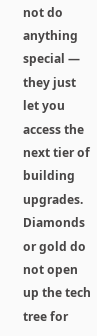not do anything special — they just let you access the next tier of building upgrades. Diamonds or gold do not open up the tech tree for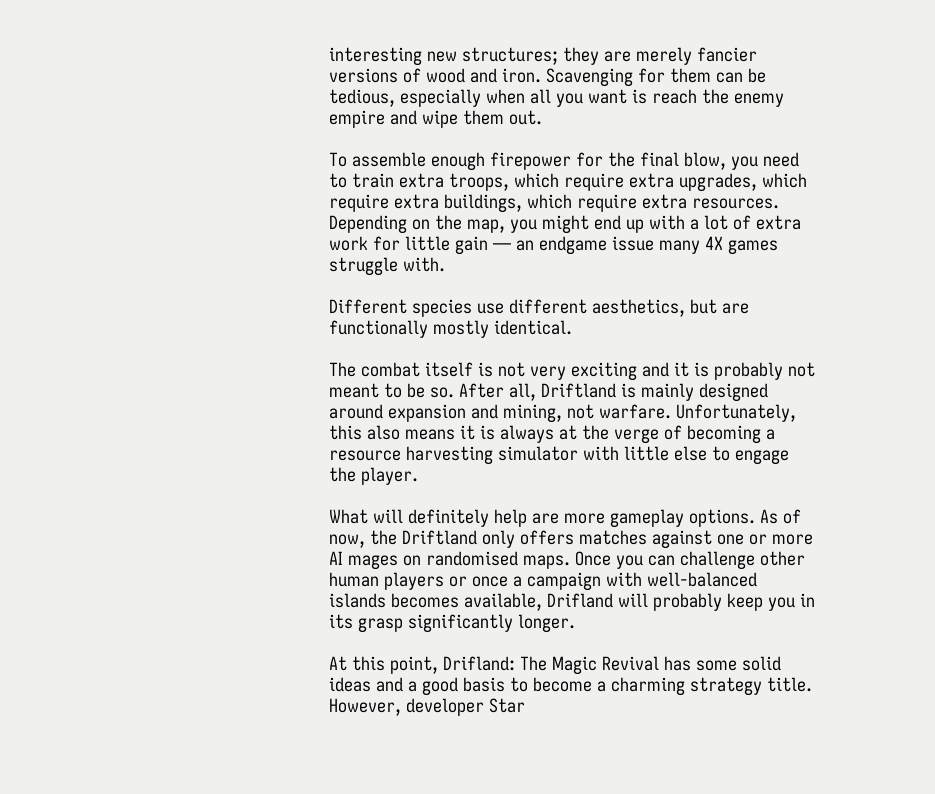interesting new structures; they are merely fancier versions of wood and iron. Scavenging for them can be tedious, especially when all you want is reach the enemy empire and wipe them out.

To assemble enough firepower for the final blow, you need to train extra troops, which require extra upgrades, which require extra buildings, which require extra resources. Depending on the map, you might end up with a lot of extra work for little gain — an endgame issue many 4X games struggle with.

Different species use different aesthetics, but are functionally mostly identical.

The combat itself is not very exciting and it is probably not meant to be so. After all, Driftland is mainly designed around expansion and mining, not warfare. Unfortunately, this also means it is always at the verge of becoming a resource harvesting simulator with little else to engage the player.

What will definitely help are more gameplay options. As of now, the Driftland only offers matches against one or more AI mages on randomised maps. Once you can challenge other human players or once a campaign with well-balanced islands becomes available, Drifland will probably keep you in its grasp significantly longer.

At this point, Drifland: The Magic Revival has some solid ideas and a good basis to become a charming strategy title. However, developer Star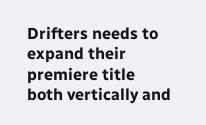Drifters needs to expand their premiere title both vertically and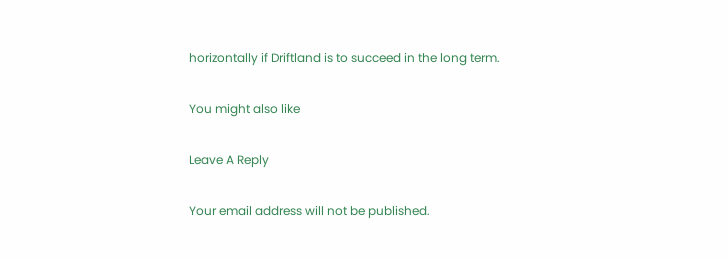horizontally if Driftland is to succeed in the long term.

You might also like

Leave A Reply

Your email address will not be published.